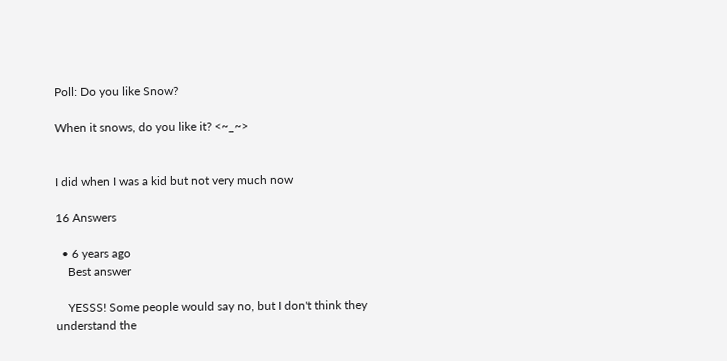Poll: Do you like Snow?

When it snows, do you like it? <~_~>


I did when I was a kid but not very much now

16 Answers

  • 6 years ago
    Best answer

    YESSS! Some people would say no, but I don't think they understand the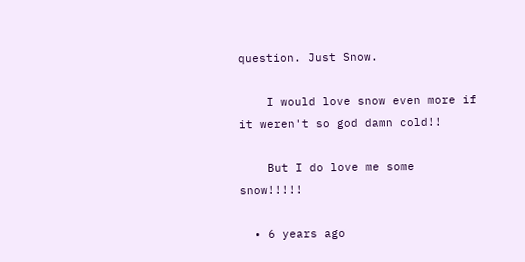question. Just Snow.

    I would love snow even more if it weren't so god damn cold!!

    But I do love me some snow!!!!!

  • 6 years ago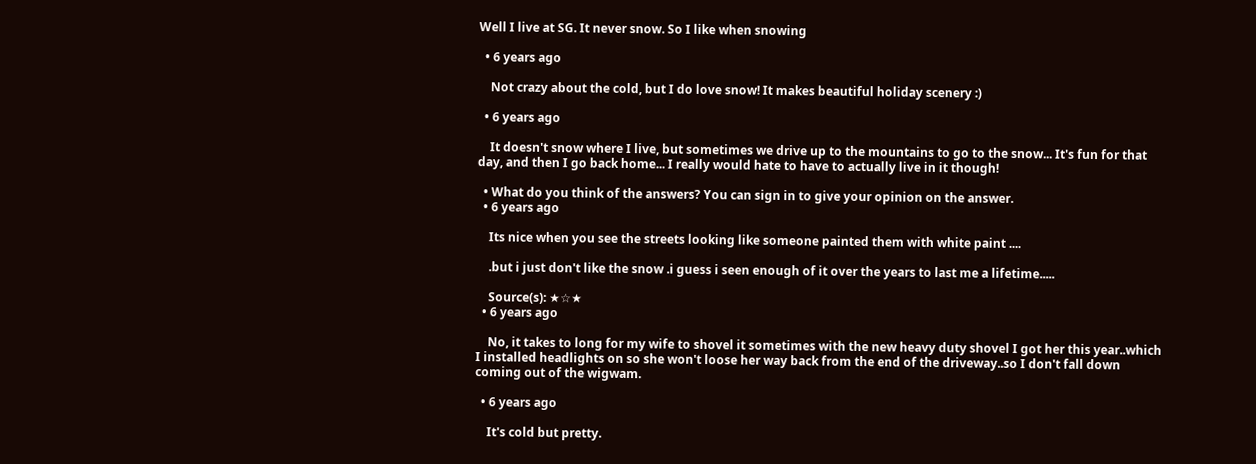Well I live at SG. It never snow. So I like when snowing

  • 6 years ago

    Not crazy about the cold, but I do love snow! It makes beautiful holiday scenery :)

  • 6 years ago

    It doesn't snow where I live, but sometimes we drive up to the mountains to go to the snow... It's fun for that day, and then I go back home... I really would hate to have to actually live in it though!

  • What do you think of the answers? You can sign in to give your opinion on the answer.
  • 6 years ago

    Its nice when you see the streets looking like someone painted them with white paint ....

    .but i just don't like the snow .i guess i seen enough of it over the years to last me a lifetime.....

    Source(s): ★☆★
  • 6 years ago

    No, it takes to long for my wife to shovel it sometimes with the new heavy duty shovel I got her this year..which I installed headlights on so she won't loose her way back from the end of the driveway..so I don't fall down coming out of the wigwam.

  • 6 years ago

    It's cold but pretty.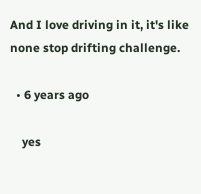And I love driving in it, it's like none stop drifting challenge.

  • 6 years ago

    yes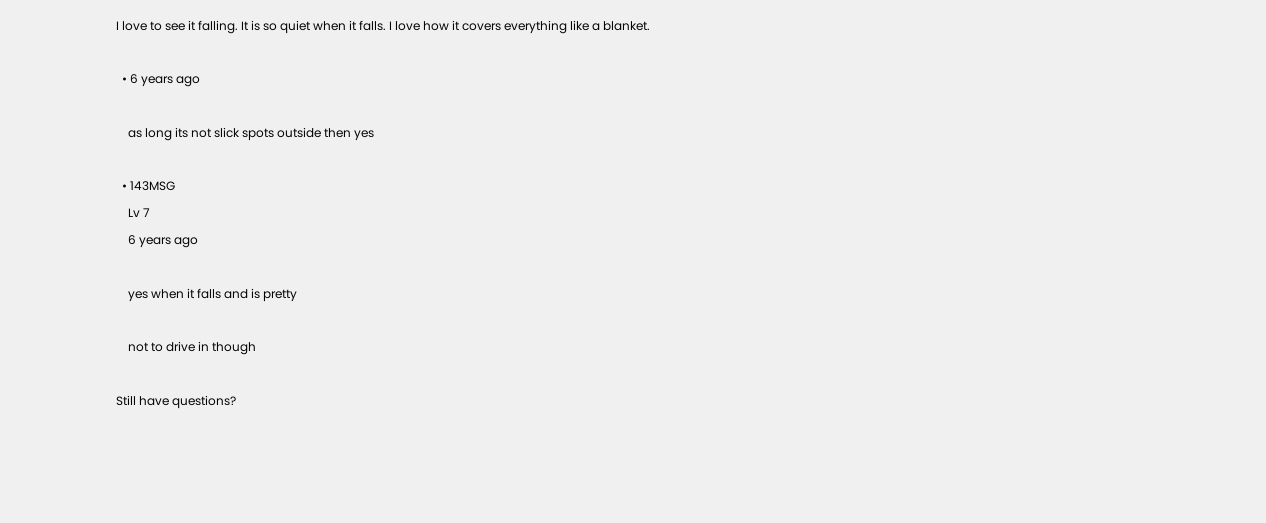I love to see it falling. It is so quiet when it falls. I love how it covers everything like a blanket.

  • 6 years ago

    as long its not slick spots outside then yes

  • 143MSG
    Lv 7
    6 years ago

    yes when it falls and is pretty

    not to drive in though

Still have questions?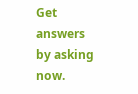Get answers by asking now.